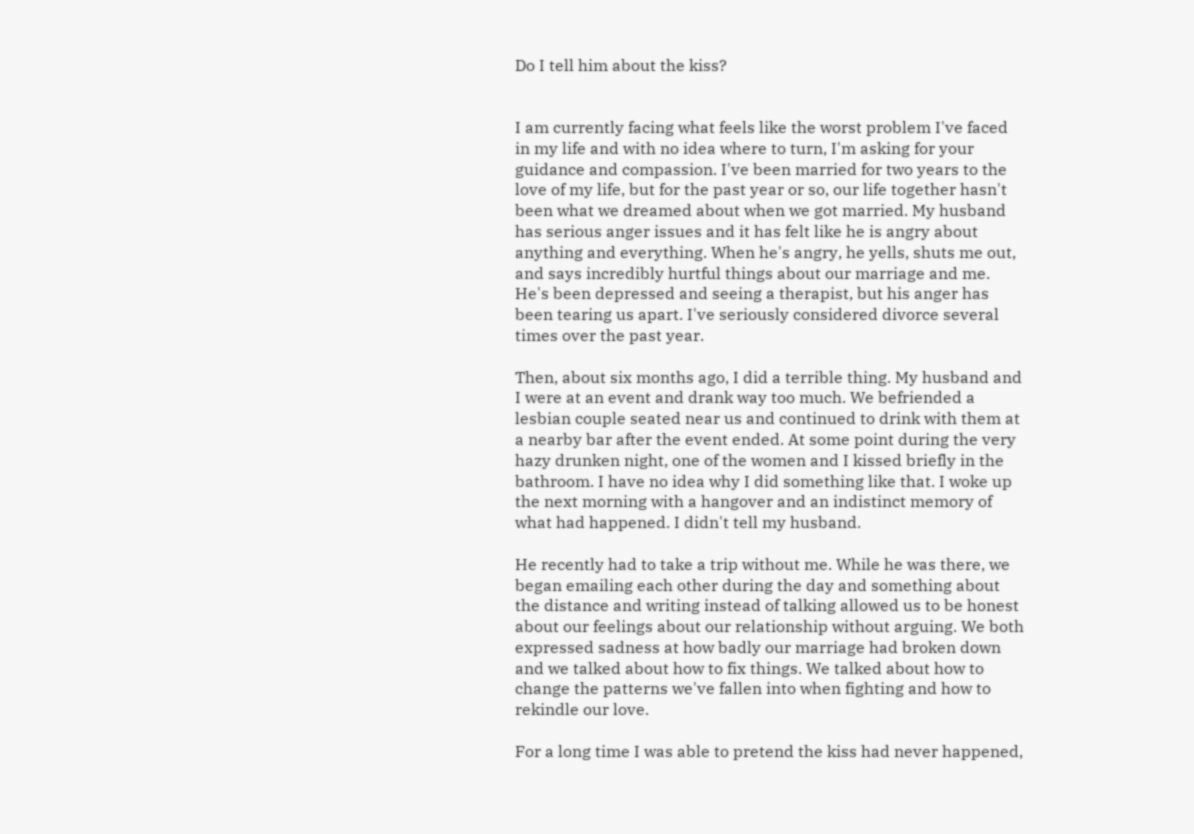Do I tell him about the kiss?


I am currently facing what feels like the worst problem I've faced in my life and with no idea where to turn, I'm asking for your guidance and compassion. I've been married for two years to the love of my life, but for the past year or so, our life together hasn't been what we dreamed about when we got married. My husband has serious anger issues and it has felt like he is angry about anything and everything. When he's angry, he yells, shuts me out, and says incredibly hurtful things about our marriage and me. He's been depressed and seeing a therapist, but his anger has been tearing us apart. I've seriously considered divorce several times over the past year.

Then, about six months ago, I did a terrible thing. My husband and I were at an event and drank way too much. We befriended a lesbian couple seated near us and continued to drink with them at a nearby bar after the event ended. At some point during the very hazy drunken night, one of the women and I kissed briefly in the bathroom. I have no idea why I did something like that. I woke up the next morning with a hangover and an indistinct memory of what had happened. I didn't tell my husband.

He recently had to take a trip without me. While he was there, we began emailing each other during the day and something about the distance and writing instead of talking allowed us to be honest about our feelings about our relationship without arguing. We both expressed sadness at how badly our marriage had broken down and we talked about how to fix things. We talked about how to change the patterns we've fallen into when fighting and how to rekindle our love.

For a long time I was able to pretend the kiss had never happened,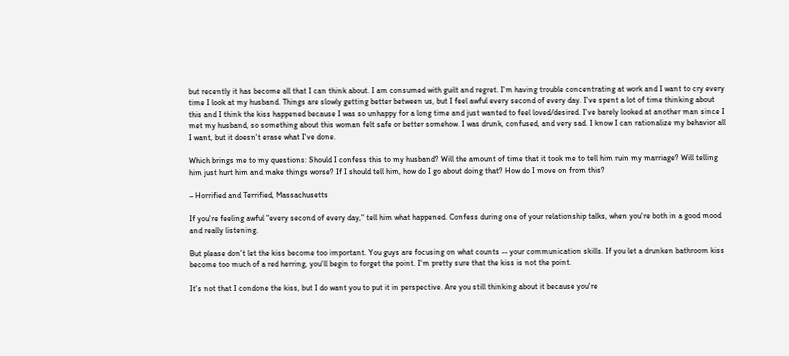but recently it has become all that I can think about. I am consumed with guilt and regret. I'm having trouble concentrating at work and I want to cry every time I look at my husband. Things are slowly getting better between us, but I feel awful every second of every day. I've spent a lot of time thinking about this and I think the kiss happened because I was so unhappy for a long time and just wanted to feel loved/desired. I've barely looked at another man since I met my husband, so something about this woman felt safe or better somehow. I was drunk, confused, and very sad. I know I can rationalize my behavior all I want, but it doesn't erase what I've done.

Which brings me to my questions: Should I confess this to my husband? Will the amount of time that it took me to tell him ruin my marriage? Will telling him just hurt him and make things worse? If I should tell him, how do I go about doing that? How do I move on from this?

– Horrified and Terrified, Massachusetts

If you're feeling awful "every second of every day," tell him what happened. Confess during one of your relationship talks, when you're both in a good mood and really listening.

But please don't let the kiss become too important. You guys are focusing on what counts -- your communication skills. If you let a drunken bathroom kiss become too much of a red herring, you'll begin to forget the point. I'm pretty sure that the kiss is not the point.

It's not that I condone the kiss, but I do want you to put it in perspective. Are you still thinking about it because you're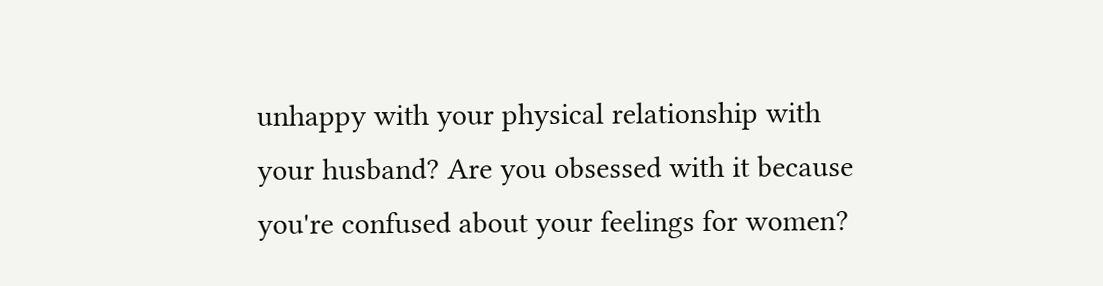unhappy with your physical relationship with your husband? Are you obsessed with it because you're confused about your feelings for women?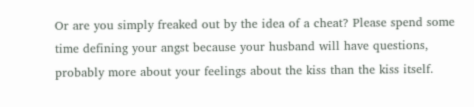Or are you simply freaked out by the idea of a cheat? Please spend some time defining your angst because your husband will have questions, probably more about your feelings about the kiss than the kiss itself.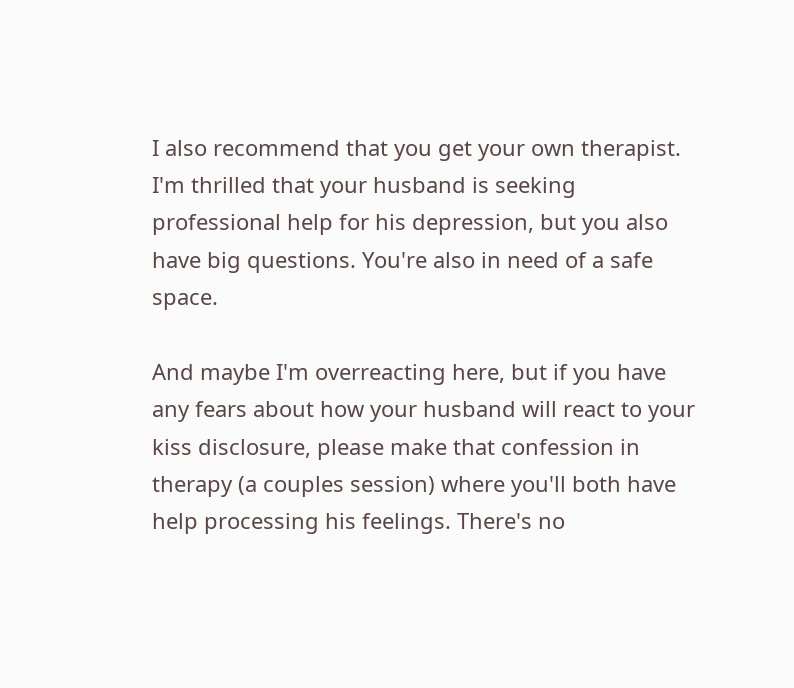I also recommend that you get your own therapist. I'm thrilled that your husband is seeking professional help for his depression, but you also have big questions. You're also in need of a safe space.

And maybe I'm overreacting here, but if you have any fears about how your husband will react to your kiss disclosure, please make that confession in therapy (a couples session) where you'll both have help processing his feelings. There's no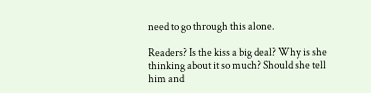need to go through this alone.

Readers? Is the kiss a big deal? Why is she thinking about it so much? Should she tell him and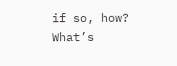if so, how? What’s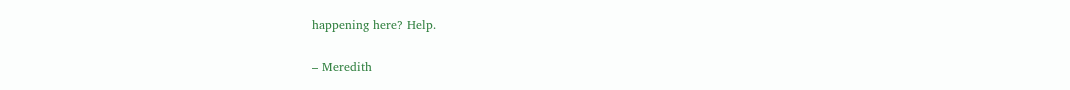happening here? Help.

– Meredith